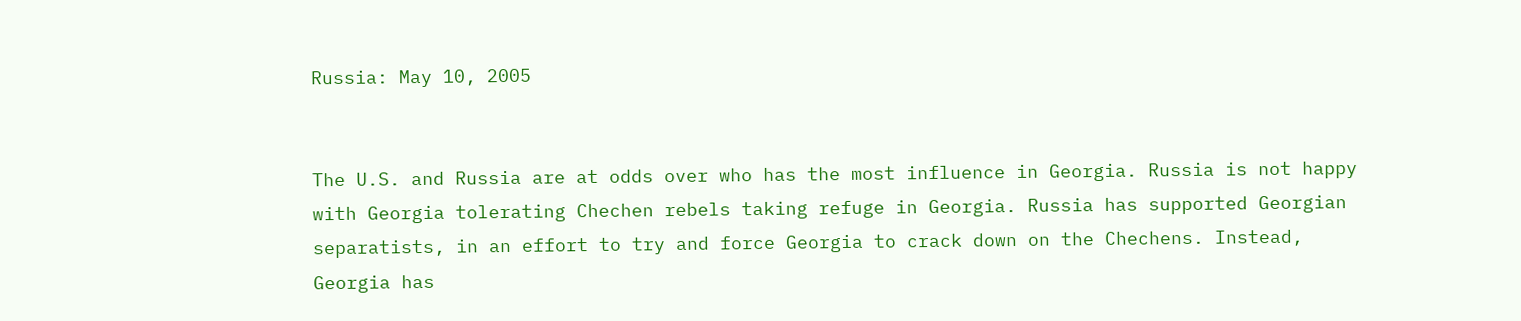Russia: May 10, 2005


The U.S. and Russia are at odds over who has the most influence in Georgia. Russia is not happy with Georgia tolerating Chechen rebels taking refuge in Georgia. Russia has supported Georgian separatists, in an effort to try and force Georgia to crack down on the Chechens. Instead, Georgia has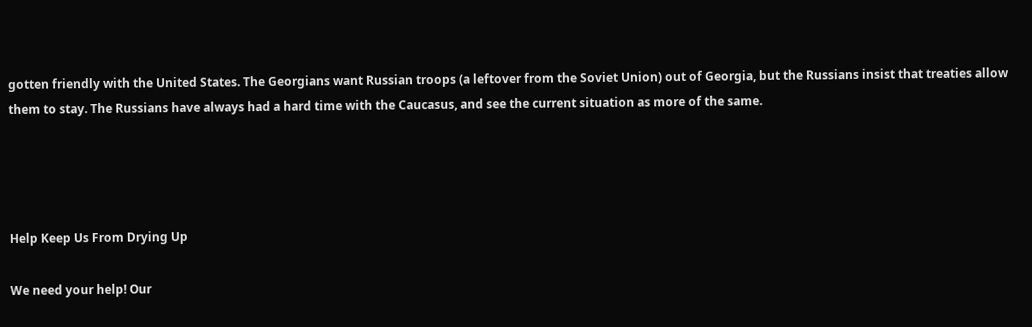gotten friendly with the United States. The Georgians want Russian troops (a leftover from the Soviet Union) out of Georgia, but the Russians insist that treaties allow them to stay. The Russians have always had a hard time with the Caucasus, and see the current situation as more of the same.




Help Keep Us From Drying Up

We need your help! Our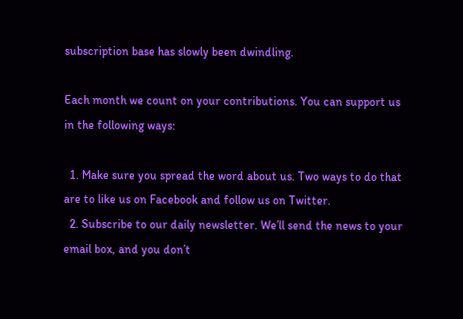subscription base has slowly been dwindling.

Each month we count on your contributions. You can support us in the following ways:

  1. Make sure you spread the word about us. Two ways to do that are to like us on Facebook and follow us on Twitter.
  2. Subscribe to our daily newsletter. We’ll send the news to your email box, and you don’t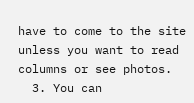have to come to the site unless you want to read columns or see photos.
  3. You can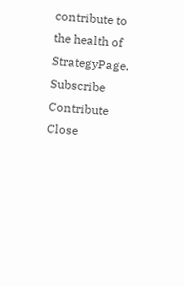contribute to the health of StrategyPage.
Subscribe   Contribute   Close